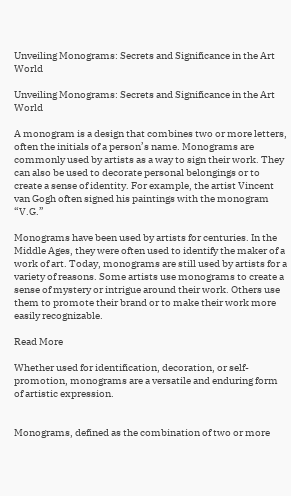Unveiling Monograms: Secrets and Significance in the Art World

Unveiling Monograms: Secrets and Significance in the Art World

A monogram is a design that combines two or more letters, often the initials of a person’s name. Monograms are commonly used by artists as a way to sign their work. They can also be used to decorate personal belongings or to create a sense of identity. For example, the artist Vincent van Gogh often signed his paintings with the monogram “V.G.”

Monograms have been used by artists for centuries. In the Middle Ages, they were often used to identify the maker of a work of art. Today, monograms are still used by artists for a variety of reasons. Some artists use monograms to create a sense of mystery or intrigue around their work. Others use them to promote their brand or to make their work more easily recognizable.

Read More

Whether used for identification, decoration, or self-promotion, monograms are a versatile and enduring form of artistic expression.


Monograms, defined as the combination of two or more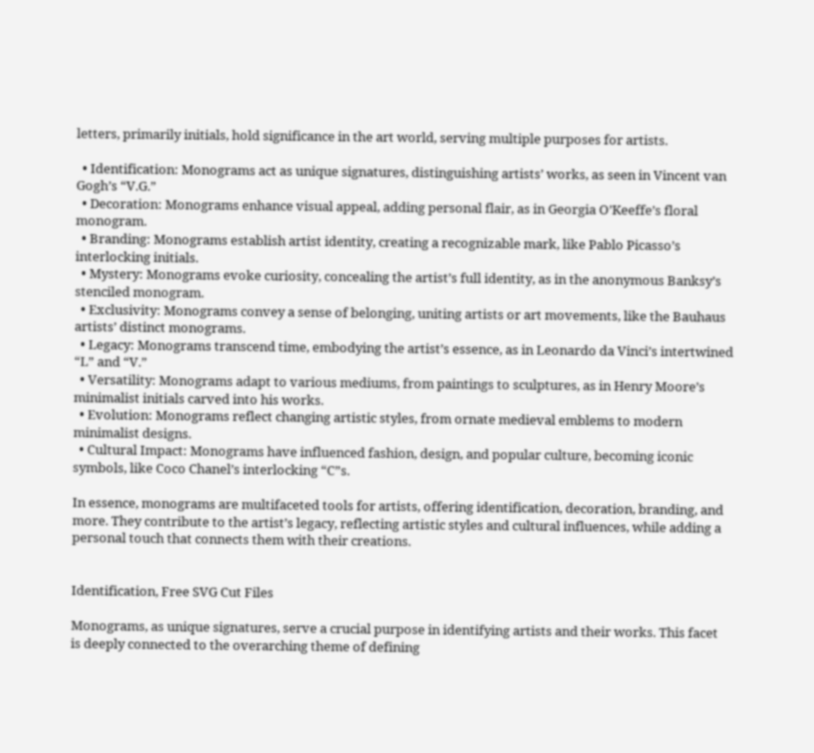letters, primarily initials, hold significance in the art world, serving multiple purposes for artists.

  • Identification: Monograms act as unique signatures, distinguishing artists’ works, as seen in Vincent van Gogh’s “V.G.”
  • Decoration: Monograms enhance visual appeal, adding personal flair, as in Georgia O’Keeffe’s floral monogram.
  • Branding: Monograms establish artist identity, creating a recognizable mark, like Pablo Picasso’s interlocking initials.
  • Mystery: Monograms evoke curiosity, concealing the artist’s full identity, as in the anonymous Banksy’s stenciled monogram.
  • Exclusivity: Monograms convey a sense of belonging, uniting artists or art movements, like the Bauhaus artists’ distinct monograms.
  • Legacy: Monograms transcend time, embodying the artist’s essence, as in Leonardo da Vinci’s intertwined “L” and “V.”
  • Versatility: Monograms adapt to various mediums, from paintings to sculptures, as in Henry Moore’s minimalist initials carved into his works.
  • Evolution: Monograms reflect changing artistic styles, from ornate medieval emblems to modern minimalist designs.
  • Cultural Impact: Monograms have influenced fashion, design, and popular culture, becoming iconic symbols, like Coco Chanel’s interlocking “C”s.

In essence, monograms are multifaceted tools for artists, offering identification, decoration, branding, and more. They contribute to the artist’s legacy, reflecting artistic styles and cultural influences, while adding a personal touch that connects them with their creations.


Identification, Free SVG Cut Files

Monograms, as unique signatures, serve a crucial purpose in identifying artists and their works. This facet is deeply connected to the overarching theme of defining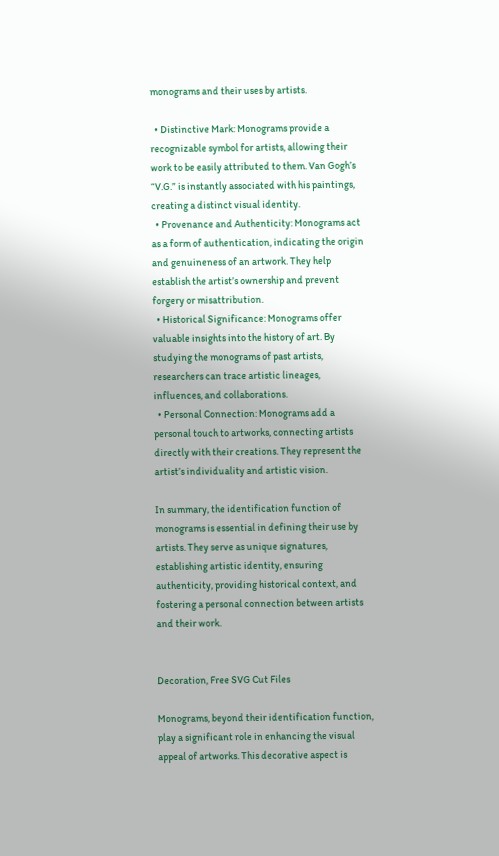monograms and their uses by artists.

  • Distinctive Mark: Monograms provide a recognizable symbol for artists, allowing their work to be easily attributed to them. Van Gogh’s “V.G.” is instantly associated with his paintings, creating a distinct visual identity.
  • Provenance and Authenticity: Monograms act as a form of authentication, indicating the origin and genuineness of an artwork. They help establish the artist’s ownership and prevent forgery or misattribution.
  • Historical Significance: Monograms offer valuable insights into the history of art. By studying the monograms of past artists, researchers can trace artistic lineages, influences, and collaborations.
  • Personal Connection: Monograms add a personal touch to artworks, connecting artists directly with their creations. They represent the artist’s individuality and artistic vision.

In summary, the identification function of monograms is essential in defining their use by artists. They serve as unique signatures, establishing artistic identity, ensuring authenticity, providing historical context, and fostering a personal connection between artists and their work.


Decoration, Free SVG Cut Files

Monograms, beyond their identification function, play a significant role in enhancing the visual appeal of artworks. This decorative aspect is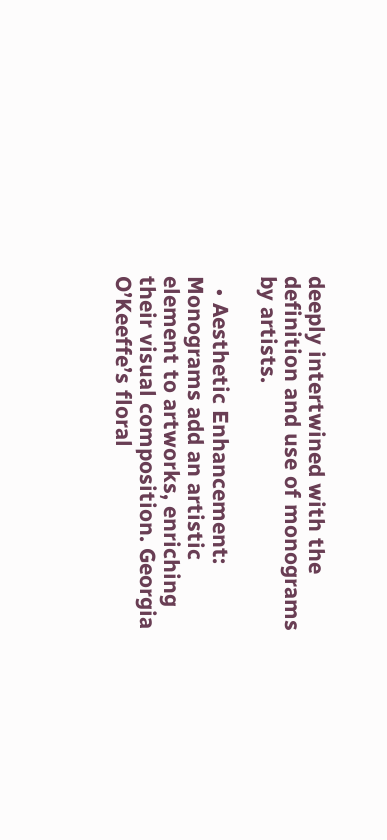deeply intertwined with the definition and use of monograms by artists.

  • Aesthetic Enhancement: Monograms add an artistic element to artworks, enriching their visual composition. Georgia O’Keeffe’s floral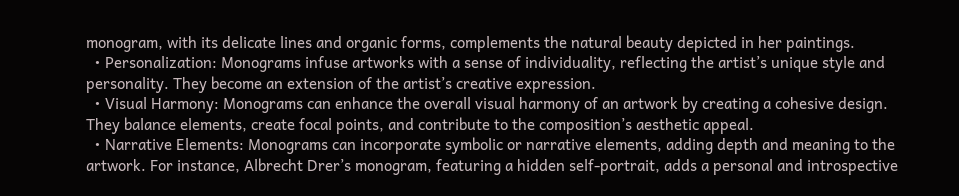monogram, with its delicate lines and organic forms, complements the natural beauty depicted in her paintings.
  • Personalization: Monograms infuse artworks with a sense of individuality, reflecting the artist’s unique style and personality. They become an extension of the artist’s creative expression.
  • Visual Harmony: Monograms can enhance the overall visual harmony of an artwork by creating a cohesive design. They balance elements, create focal points, and contribute to the composition’s aesthetic appeal.
  • Narrative Elements: Monograms can incorporate symbolic or narrative elements, adding depth and meaning to the artwork. For instance, Albrecht Drer’s monogram, featuring a hidden self-portrait, adds a personal and introspective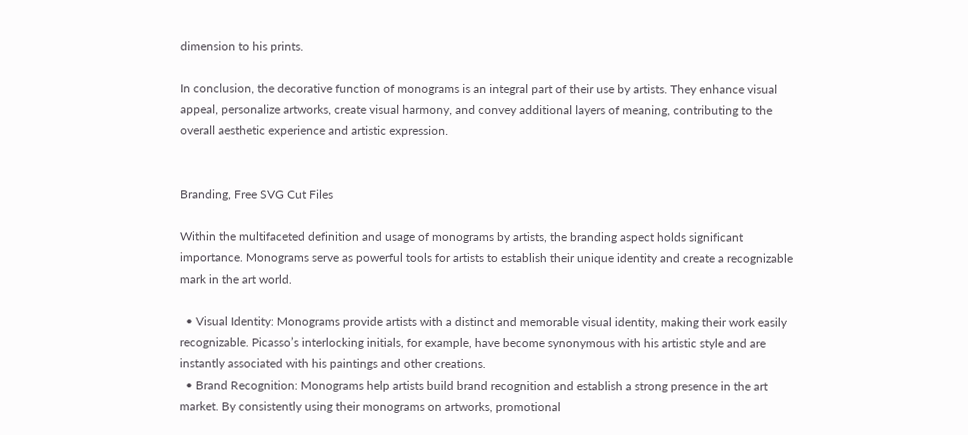dimension to his prints.

In conclusion, the decorative function of monograms is an integral part of their use by artists. They enhance visual appeal, personalize artworks, create visual harmony, and convey additional layers of meaning, contributing to the overall aesthetic experience and artistic expression.


Branding, Free SVG Cut Files

Within the multifaceted definition and usage of monograms by artists, the branding aspect holds significant importance. Monograms serve as powerful tools for artists to establish their unique identity and create a recognizable mark in the art world.

  • Visual Identity: Monograms provide artists with a distinct and memorable visual identity, making their work easily recognizable. Picasso’s interlocking initials, for example, have become synonymous with his artistic style and are instantly associated with his paintings and other creations.
  • Brand Recognition: Monograms help artists build brand recognition and establish a strong presence in the art market. By consistently using their monograms on artworks, promotional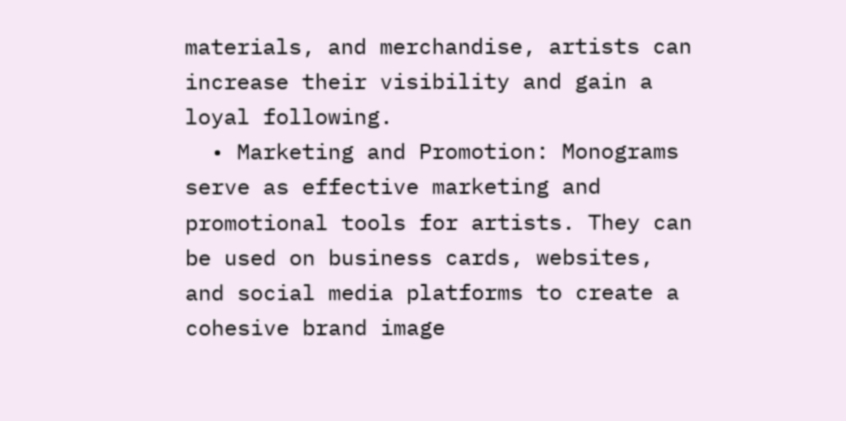materials, and merchandise, artists can increase their visibility and gain a loyal following.
  • Marketing and Promotion: Monograms serve as effective marketing and promotional tools for artists. They can be used on business cards, websites, and social media platforms to create a cohesive brand image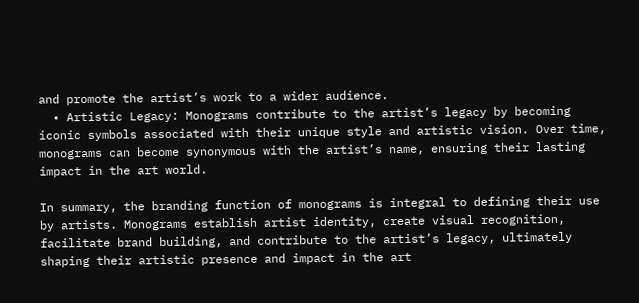and promote the artist’s work to a wider audience.
  • Artistic Legacy: Monograms contribute to the artist’s legacy by becoming iconic symbols associated with their unique style and artistic vision. Over time, monograms can become synonymous with the artist’s name, ensuring their lasting impact in the art world.

In summary, the branding function of monograms is integral to defining their use by artists. Monograms establish artist identity, create visual recognition, facilitate brand building, and contribute to the artist’s legacy, ultimately shaping their artistic presence and impact in the art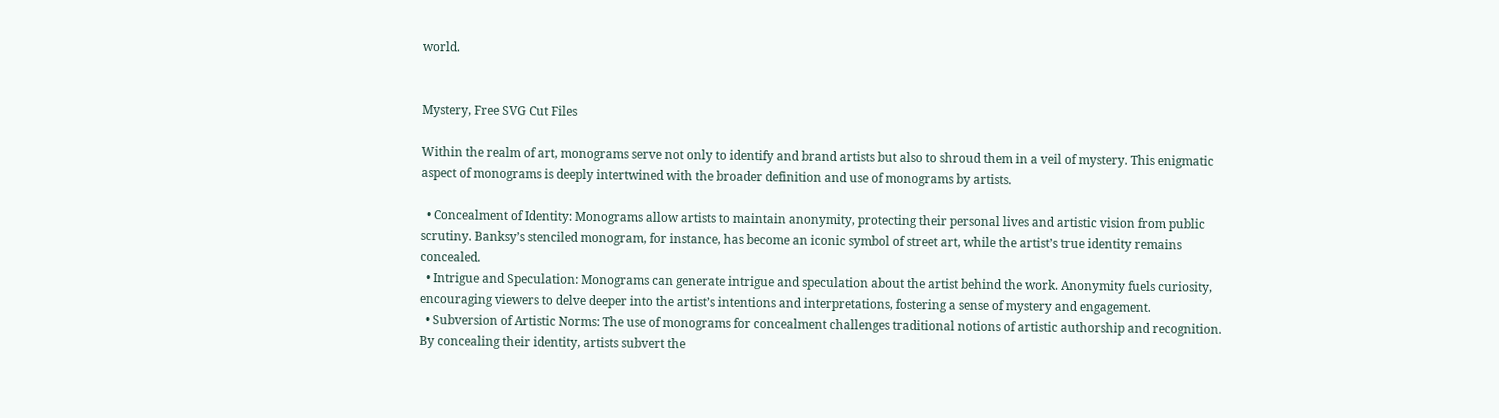world.


Mystery, Free SVG Cut Files

Within the realm of art, monograms serve not only to identify and brand artists but also to shroud them in a veil of mystery. This enigmatic aspect of monograms is deeply intertwined with the broader definition and use of monograms by artists.

  • Concealment of Identity: Monograms allow artists to maintain anonymity, protecting their personal lives and artistic vision from public scrutiny. Banksy’s stenciled monogram, for instance, has become an iconic symbol of street art, while the artist’s true identity remains concealed.
  • Intrigue and Speculation: Monograms can generate intrigue and speculation about the artist behind the work. Anonymity fuels curiosity, encouraging viewers to delve deeper into the artist’s intentions and interpretations, fostering a sense of mystery and engagement.
  • Subversion of Artistic Norms: The use of monograms for concealment challenges traditional notions of artistic authorship and recognition. By concealing their identity, artists subvert the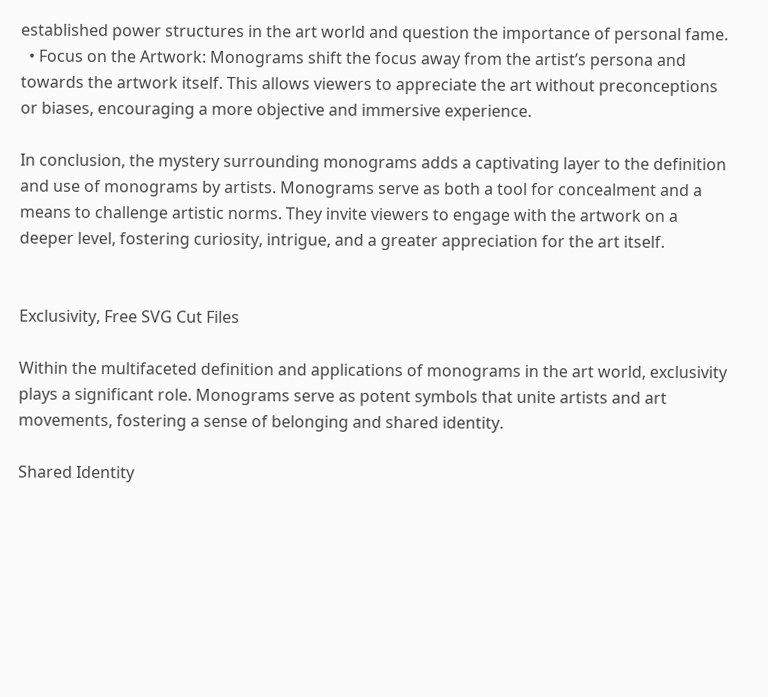established power structures in the art world and question the importance of personal fame.
  • Focus on the Artwork: Monograms shift the focus away from the artist’s persona and towards the artwork itself. This allows viewers to appreciate the art without preconceptions or biases, encouraging a more objective and immersive experience.

In conclusion, the mystery surrounding monograms adds a captivating layer to the definition and use of monograms by artists. Monograms serve as both a tool for concealment and a means to challenge artistic norms. They invite viewers to engage with the artwork on a deeper level, fostering curiosity, intrigue, and a greater appreciation for the art itself.


Exclusivity, Free SVG Cut Files

Within the multifaceted definition and applications of monograms in the art world, exclusivity plays a significant role. Monograms serve as potent symbols that unite artists and art movements, fostering a sense of belonging and shared identity.

Shared Identity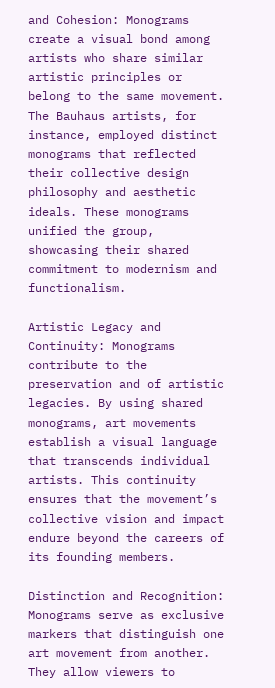and Cohesion: Monograms create a visual bond among artists who share similar artistic principles or belong to the same movement. The Bauhaus artists, for instance, employed distinct monograms that reflected their collective design philosophy and aesthetic ideals. These monograms unified the group, showcasing their shared commitment to modernism and functionalism.

Artistic Legacy and Continuity: Monograms contribute to the preservation and of artistic legacies. By using shared monograms, art movements establish a visual language that transcends individual artists. This continuity ensures that the movement’s collective vision and impact endure beyond the careers of its founding members.

Distinction and Recognition: Monograms serve as exclusive markers that distinguish one art movement from another. They allow viewers to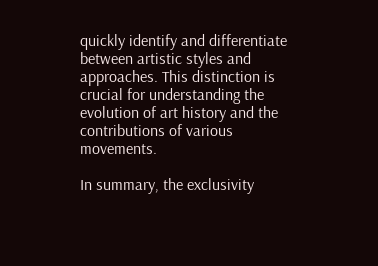quickly identify and differentiate between artistic styles and approaches. This distinction is crucial for understanding the evolution of art history and the contributions of various movements.

In summary, the exclusivity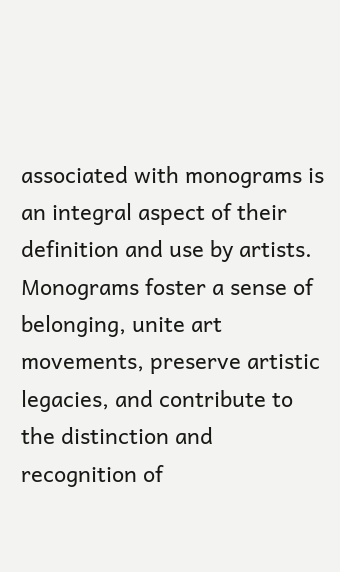associated with monograms is an integral aspect of their definition and use by artists. Monograms foster a sense of belonging, unite art movements, preserve artistic legacies, and contribute to the distinction and recognition of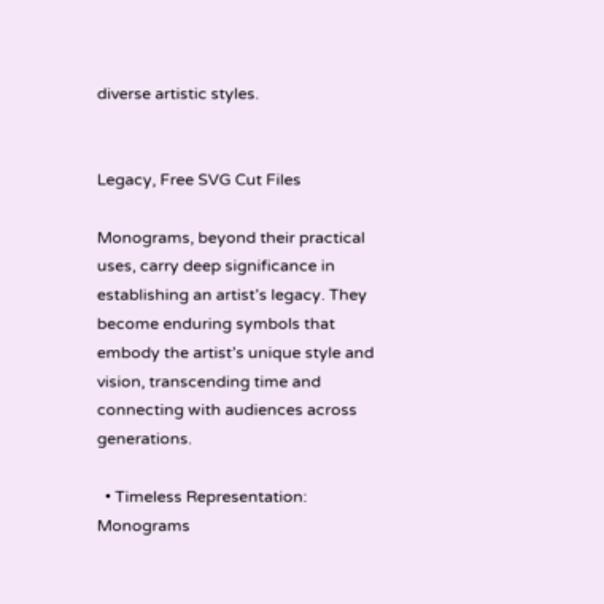diverse artistic styles.


Legacy, Free SVG Cut Files

Monograms, beyond their practical uses, carry deep significance in establishing an artist’s legacy. They become enduring symbols that embody the artist’s unique style and vision, transcending time and connecting with audiences across generations.

  • Timeless Representation: Monograms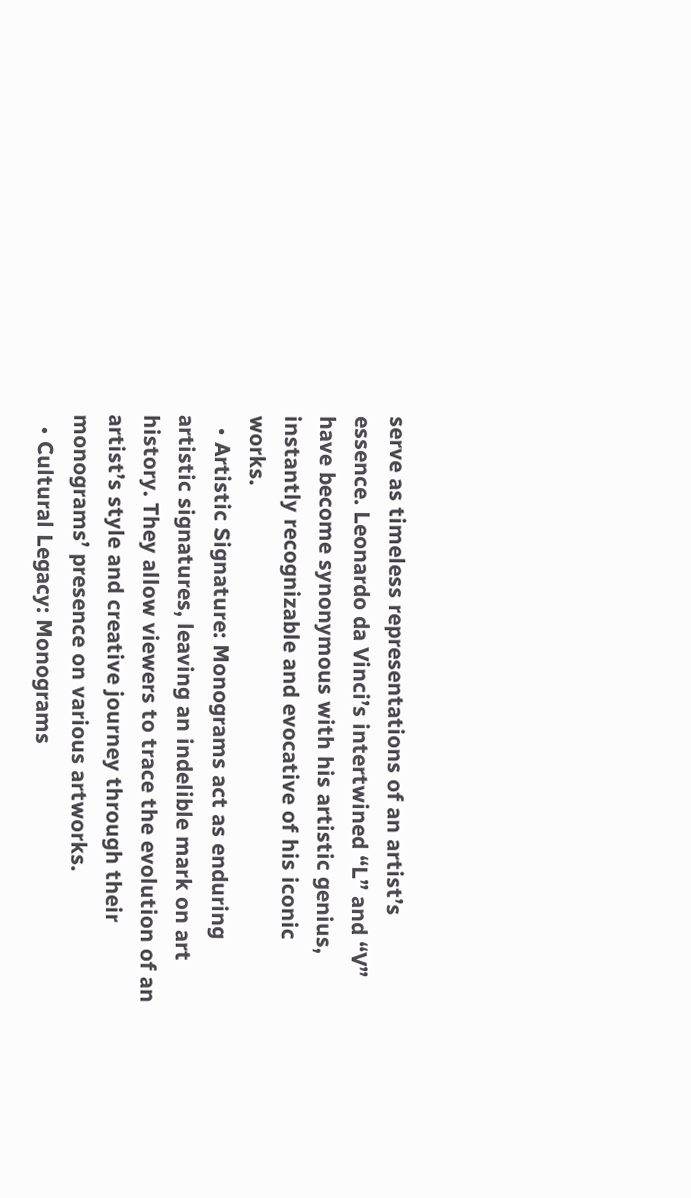serve as timeless representations of an artist’s essence. Leonardo da Vinci’s intertwined “L” and “V” have become synonymous with his artistic genius, instantly recognizable and evocative of his iconic works.
  • Artistic Signature: Monograms act as enduring artistic signatures, leaving an indelible mark on art history. They allow viewers to trace the evolution of an artist’s style and creative journey through their monograms’ presence on various artworks.
  • Cultural Legacy: Monograms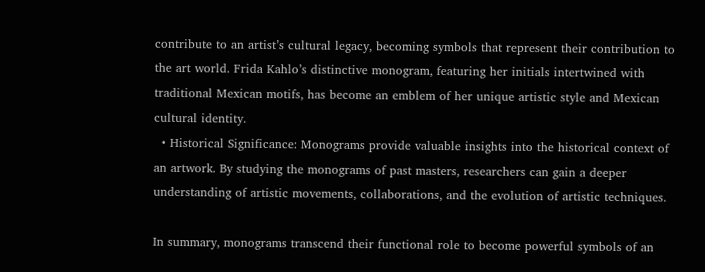contribute to an artist’s cultural legacy, becoming symbols that represent their contribution to the art world. Frida Kahlo’s distinctive monogram, featuring her initials intertwined with traditional Mexican motifs, has become an emblem of her unique artistic style and Mexican cultural identity.
  • Historical Significance: Monograms provide valuable insights into the historical context of an artwork. By studying the monograms of past masters, researchers can gain a deeper understanding of artistic movements, collaborations, and the evolution of artistic techniques.

In summary, monograms transcend their functional role to become powerful symbols of an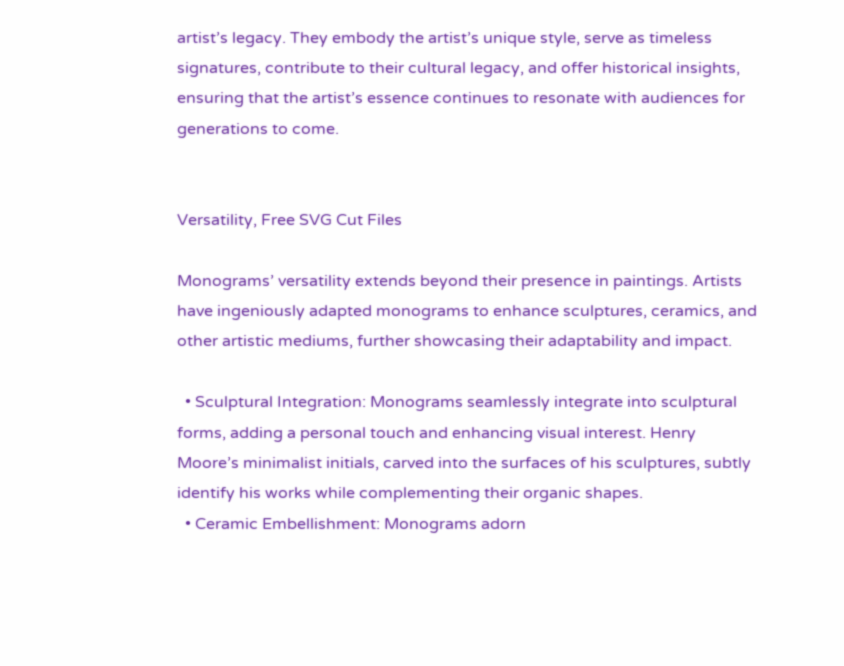artist’s legacy. They embody the artist’s unique style, serve as timeless signatures, contribute to their cultural legacy, and offer historical insights, ensuring that the artist’s essence continues to resonate with audiences for generations to come.


Versatility, Free SVG Cut Files

Monograms’ versatility extends beyond their presence in paintings. Artists have ingeniously adapted monograms to enhance sculptures, ceramics, and other artistic mediums, further showcasing their adaptability and impact.

  • Sculptural Integration: Monograms seamlessly integrate into sculptural forms, adding a personal touch and enhancing visual interest. Henry Moore’s minimalist initials, carved into the surfaces of his sculptures, subtly identify his works while complementing their organic shapes.
  • Ceramic Embellishment: Monograms adorn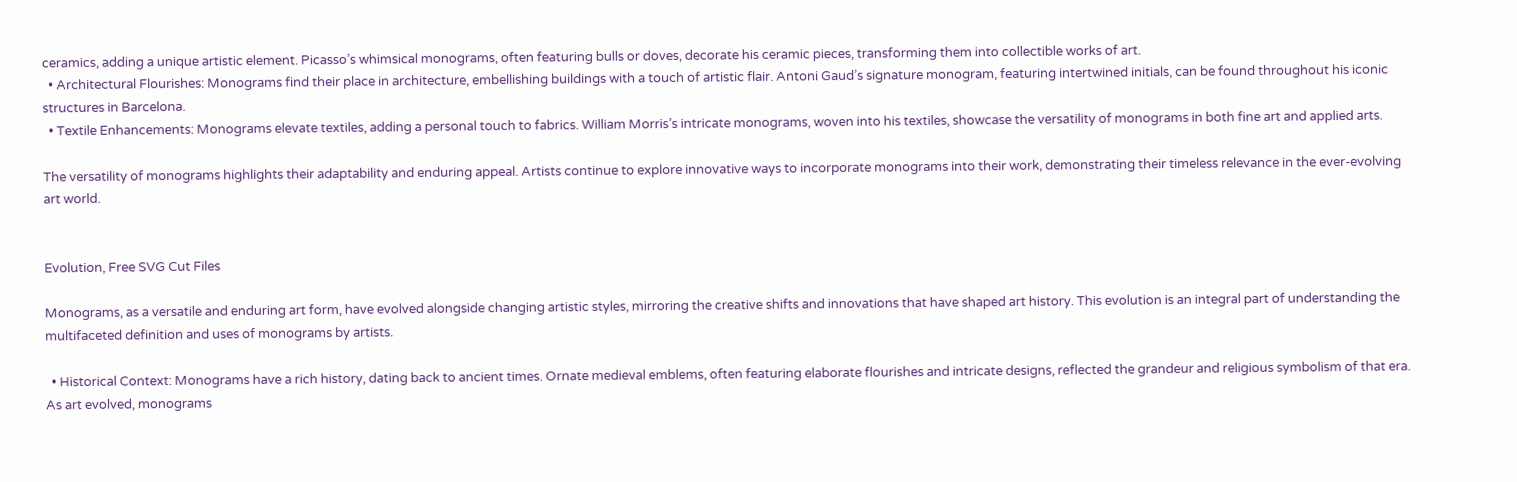ceramics, adding a unique artistic element. Picasso’s whimsical monograms, often featuring bulls or doves, decorate his ceramic pieces, transforming them into collectible works of art.
  • Architectural Flourishes: Monograms find their place in architecture, embellishing buildings with a touch of artistic flair. Antoni Gaud’s signature monogram, featuring intertwined initials, can be found throughout his iconic structures in Barcelona.
  • Textile Enhancements: Monograms elevate textiles, adding a personal touch to fabrics. William Morris’s intricate monograms, woven into his textiles, showcase the versatility of monograms in both fine art and applied arts.

The versatility of monograms highlights their adaptability and enduring appeal. Artists continue to explore innovative ways to incorporate monograms into their work, demonstrating their timeless relevance in the ever-evolving art world.


Evolution, Free SVG Cut Files

Monograms, as a versatile and enduring art form, have evolved alongside changing artistic styles, mirroring the creative shifts and innovations that have shaped art history. This evolution is an integral part of understanding the multifaceted definition and uses of monograms by artists.

  • Historical Context: Monograms have a rich history, dating back to ancient times. Ornate medieval emblems, often featuring elaborate flourishes and intricate designs, reflected the grandeur and religious symbolism of that era. As art evolved, monograms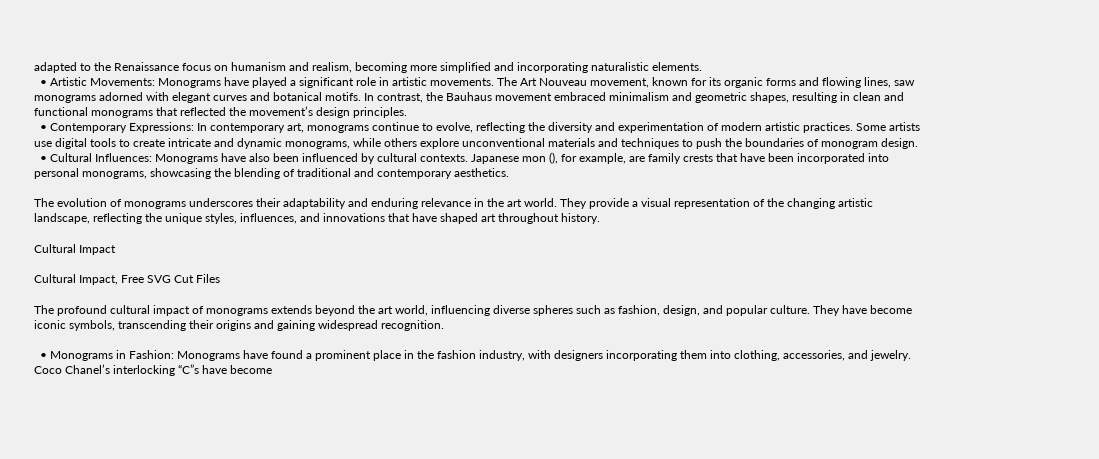adapted to the Renaissance focus on humanism and realism, becoming more simplified and incorporating naturalistic elements.
  • Artistic Movements: Monograms have played a significant role in artistic movements. The Art Nouveau movement, known for its organic forms and flowing lines, saw monograms adorned with elegant curves and botanical motifs. In contrast, the Bauhaus movement embraced minimalism and geometric shapes, resulting in clean and functional monograms that reflected the movement’s design principles.
  • Contemporary Expressions: In contemporary art, monograms continue to evolve, reflecting the diversity and experimentation of modern artistic practices. Some artists use digital tools to create intricate and dynamic monograms, while others explore unconventional materials and techniques to push the boundaries of monogram design.
  • Cultural Influences: Monograms have also been influenced by cultural contexts. Japanese mon (), for example, are family crests that have been incorporated into personal monograms, showcasing the blending of traditional and contemporary aesthetics.

The evolution of monograms underscores their adaptability and enduring relevance in the art world. They provide a visual representation of the changing artistic landscape, reflecting the unique styles, influences, and innovations that have shaped art throughout history.

Cultural Impact

Cultural Impact, Free SVG Cut Files

The profound cultural impact of monograms extends beyond the art world, influencing diverse spheres such as fashion, design, and popular culture. They have become iconic symbols, transcending their origins and gaining widespread recognition.

  • Monograms in Fashion: Monograms have found a prominent place in the fashion industry, with designers incorporating them into clothing, accessories, and jewelry. Coco Chanel’s interlocking “C”s have become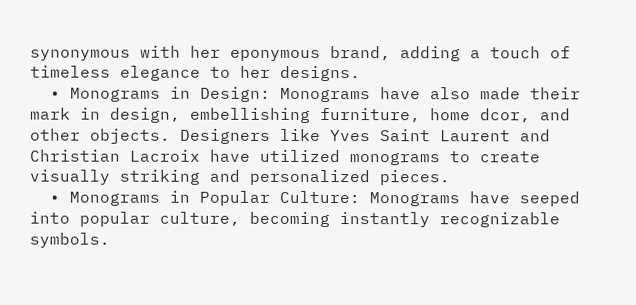synonymous with her eponymous brand, adding a touch of timeless elegance to her designs.
  • Monograms in Design: Monograms have also made their mark in design, embellishing furniture, home dcor, and other objects. Designers like Yves Saint Laurent and Christian Lacroix have utilized monograms to create visually striking and personalized pieces.
  • Monograms in Popular Culture: Monograms have seeped into popular culture, becoming instantly recognizable symbols.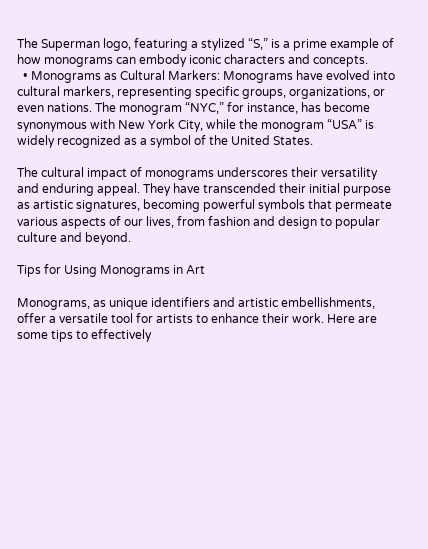The Superman logo, featuring a stylized “S,” is a prime example of how monograms can embody iconic characters and concepts.
  • Monograms as Cultural Markers: Monograms have evolved into cultural markers, representing specific groups, organizations, or even nations. The monogram “NYC,” for instance, has become synonymous with New York City, while the monogram “USA” is widely recognized as a symbol of the United States.

The cultural impact of monograms underscores their versatility and enduring appeal. They have transcended their initial purpose as artistic signatures, becoming powerful symbols that permeate various aspects of our lives, from fashion and design to popular culture and beyond.

Tips for Using Monograms in Art

Monograms, as unique identifiers and artistic embellishments, offer a versatile tool for artists to enhance their work. Here are some tips to effectively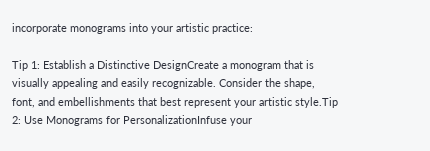incorporate monograms into your artistic practice:

Tip 1: Establish a Distinctive DesignCreate a monogram that is visually appealing and easily recognizable. Consider the shape, font, and embellishments that best represent your artistic style.Tip 2: Use Monograms for PersonalizationInfuse your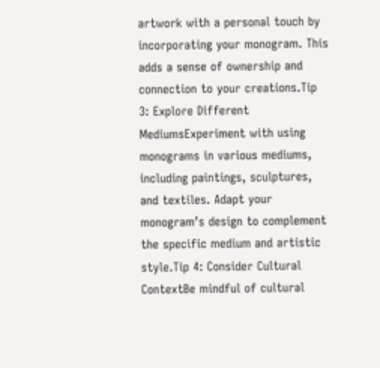artwork with a personal touch by incorporating your monogram. This adds a sense of ownership and connection to your creations.Tip 3: Explore Different MediumsExperiment with using monograms in various mediums, including paintings, sculptures, and textiles. Adapt your monogram’s design to complement the specific medium and artistic style.Tip 4: Consider Cultural ContextBe mindful of cultural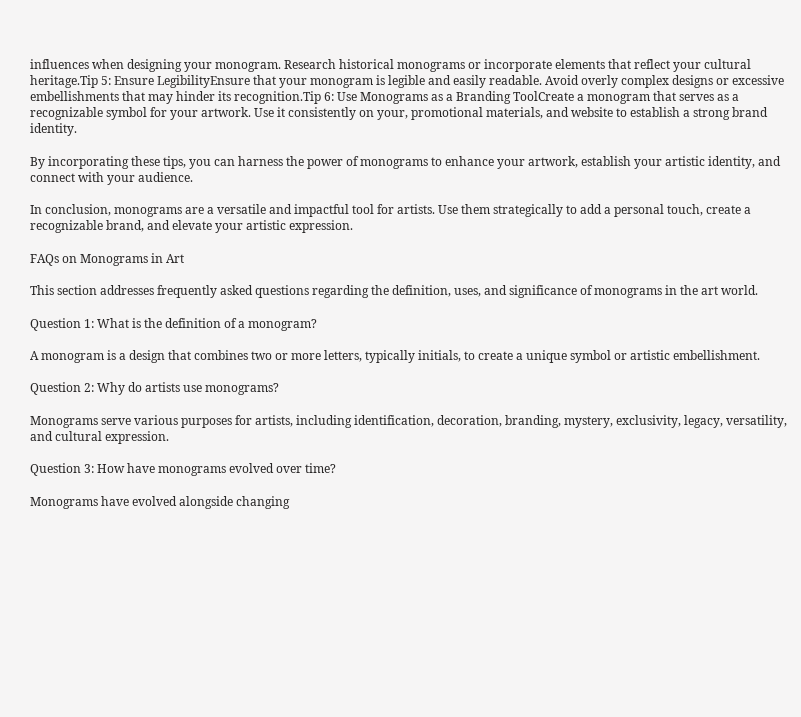influences when designing your monogram. Research historical monograms or incorporate elements that reflect your cultural heritage.Tip 5: Ensure LegibilityEnsure that your monogram is legible and easily readable. Avoid overly complex designs or excessive embellishments that may hinder its recognition.Tip 6: Use Monograms as a Branding ToolCreate a monogram that serves as a recognizable symbol for your artwork. Use it consistently on your, promotional materials, and website to establish a strong brand identity.

By incorporating these tips, you can harness the power of monograms to enhance your artwork, establish your artistic identity, and connect with your audience.

In conclusion, monograms are a versatile and impactful tool for artists. Use them strategically to add a personal touch, create a recognizable brand, and elevate your artistic expression.

FAQs on Monograms in Art

This section addresses frequently asked questions regarding the definition, uses, and significance of monograms in the art world.

Question 1: What is the definition of a monogram?

A monogram is a design that combines two or more letters, typically initials, to create a unique symbol or artistic embellishment.

Question 2: Why do artists use monograms?

Monograms serve various purposes for artists, including identification, decoration, branding, mystery, exclusivity, legacy, versatility, and cultural expression.

Question 3: How have monograms evolved over time?

Monograms have evolved alongside changing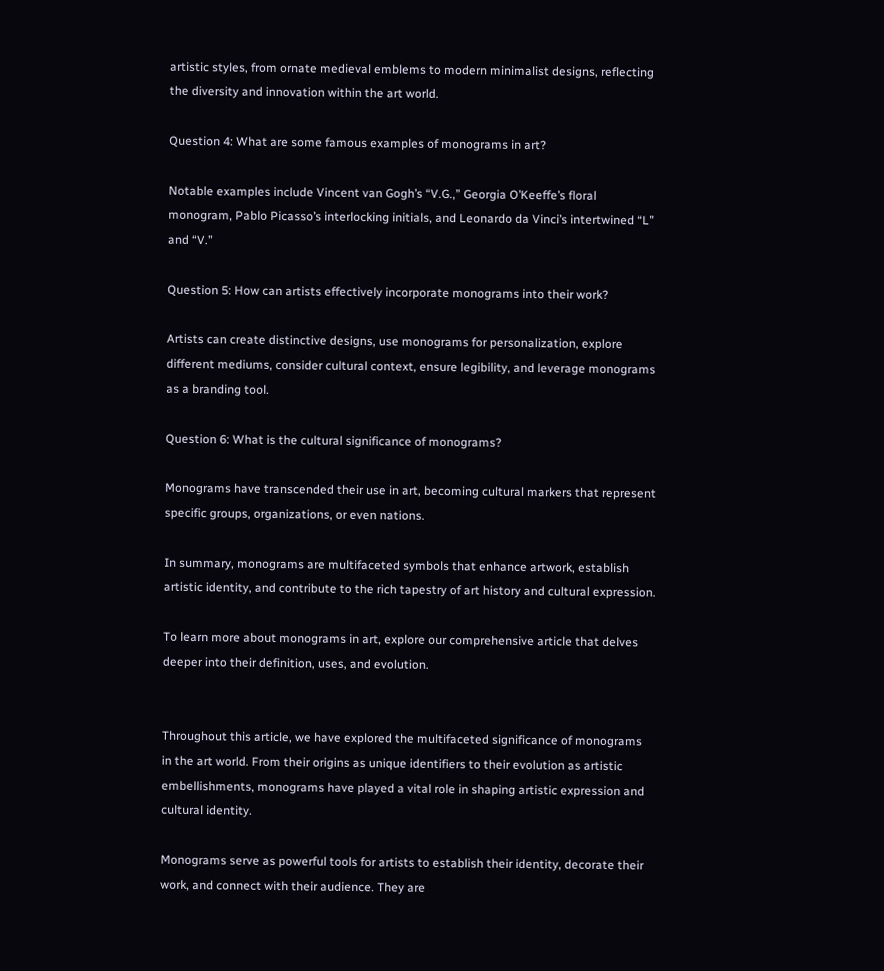artistic styles, from ornate medieval emblems to modern minimalist designs, reflecting the diversity and innovation within the art world.

Question 4: What are some famous examples of monograms in art?

Notable examples include Vincent van Gogh’s “V.G.,” Georgia O’Keeffe’s floral monogram, Pablo Picasso’s interlocking initials, and Leonardo da Vinci’s intertwined “L” and “V.”

Question 5: How can artists effectively incorporate monograms into their work?

Artists can create distinctive designs, use monograms for personalization, explore different mediums, consider cultural context, ensure legibility, and leverage monograms as a branding tool.

Question 6: What is the cultural significance of monograms?

Monograms have transcended their use in art, becoming cultural markers that represent specific groups, organizations, or even nations.

In summary, monograms are multifaceted symbols that enhance artwork, establish artistic identity, and contribute to the rich tapestry of art history and cultural expression.

To learn more about monograms in art, explore our comprehensive article that delves deeper into their definition, uses, and evolution.


Throughout this article, we have explored the multifaceted significance of monograms in the art world. From their origins as unique identifiers to their evolution as artistic embellishments, monograms have played a vital role in shaping artistic expression and cultural identity.

Monograms serve as powerful tools for artists to establish their identity, decorate their work, and connect with their audience. They are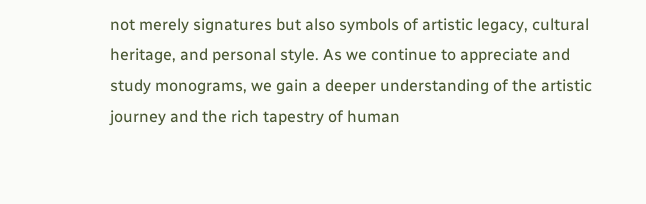not merely signatures but also symbols of artistic legacy, cultural heritage, and personal style. As we continue to appreciate and study monograms, we gain a deeper understanding of the artistic journey and the rich tapestry of human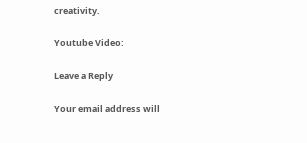creativity.

Youtube Video:

Leave a Reply

Your email address will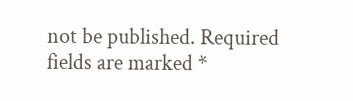not be published. Required fields are marked *